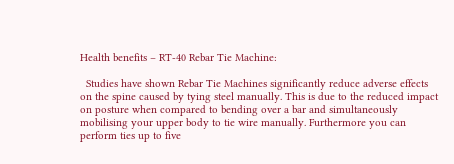Health benefits – RT-40 Rebar Tie Machine:

  Studies have shown Rebar Tie Machines significantly reduce adverse effects on the spine caused by tying steel manually. This is due to the reduced impact on posture when compared to bending over a bar and simultaneously mobilising your upper body to tie wire manually. Furthermore you can perform ties up to five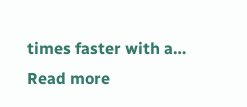times faster with a…
Read more